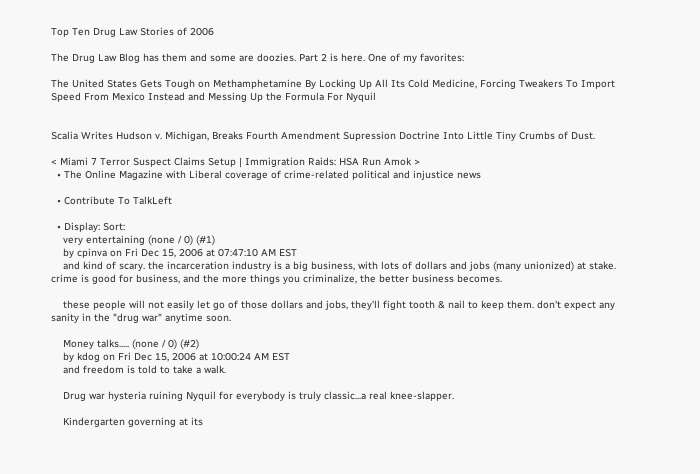Top Ten Drug Law Stories of 2006

The Drug Law Blog has them and some are doozies. Part 2 is here. One of my favorites:

The United States Gets Tough on Methamphetamine By Locking Up All Its Cold Medicine, Forcing Tweakers To Import Speed From Mexico Instead and Messing Up the Formula For Nyquil


Scalia Writes Hudson v. Michigan, Breaks Fourth Amendment Supression Doctrine Into Little Tiny Crumbs of Dust.

< Miami 7 Terror Suspect Claims Setup | Immigration Raids: HSA Run Amok >
  • The Online Magazine with Liberal coverage of crime-related political and injustice news

  • Contribute To TalkLeft

  • Display: Sort:
    very entertaining (none / 0) (#1)
    by cpinva on Fri Dec 15, 2006 at 07:47:10 AM EST
    and kind of scary. the incarceration industry is a big business, with lots of dollars and jobs (many unionized) at stake. crime is good for business, and the more things you criminalize, the better business becomes.

    these people will not easily let go of those dollars and jobs, they'll fight tooth & nail to keep them. don't expect any sanity in the "drug war" anytime soon.

    Money talks..... (none / 0) (#2)
    by kdog on Fri Dec 15, 2006 at 10:00:24 AM EST
    and freedom is told to take a walk.

    Drug war hysteria ruining Nyquil for everybody is truly classic...a real knee-slapper.

    Kindergarten governing at its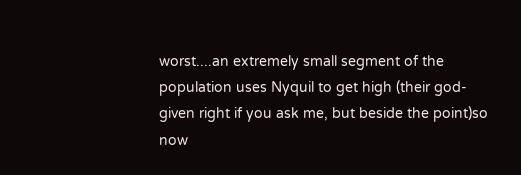worst....an extremely small segment of the population uses Nyquil to get high (their god-given right if you ask me, but beside the point)so now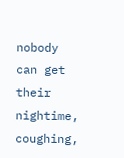nobody can get their nightime, coughing,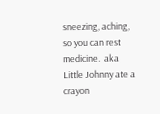sneezing, aching, so you can rest medicine.  aka Little Johnny ate a crayon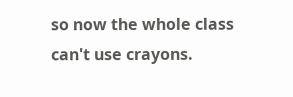so now the whole class can't use crayons.